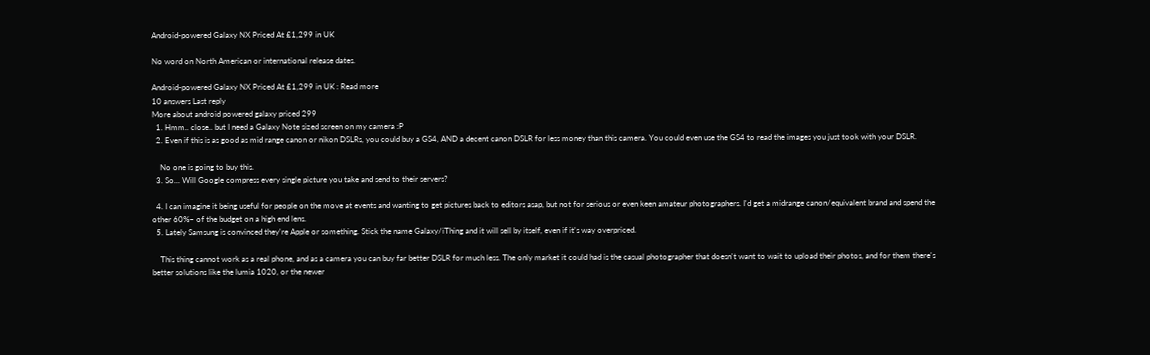Android-powered Galaxy NX Priced At £1,299 in UK

No word on North American or international release dates.

Android-powered Galaxy NX Priced At £1,299 in UK : Read more
10 answers Last reply
More about android powered galaxy priced 299
  1. Hmm.. close.. but I need a Galaxy Note sized screen on my camera :P
  2. Even if this is as good as mid range canon or nikon DSLRs, you could buy a GS4, AND a decent canon DSLR for less money than this camera. You could even use the GS4 to read the images you just took with your DSLR.

    No one is going to buy this.
  3. So... Will Google compress every single picture you take and send to their servers?

  4. I can imagine it being useful for people on the move at events and wanting to get pictures back to editors asap, but not for serious or even keen amateur photographers. I'd get a midrange canon/equivalent brand and spend the other 60%~ of the budget on a high end lens.
  5. Lately Samsung is convinced they're Apple or something. Stick the name Galaxy/iThing and it will sell by itself, even if it's way overpriced.

    This thing cannot work as a real phone, and as a camera you can buy far better DSLR for much less. The only market it could had is the casual photographer that doesn't want to wait to upload their photos, and for them there's better solutions like the lumia 1020, or the newer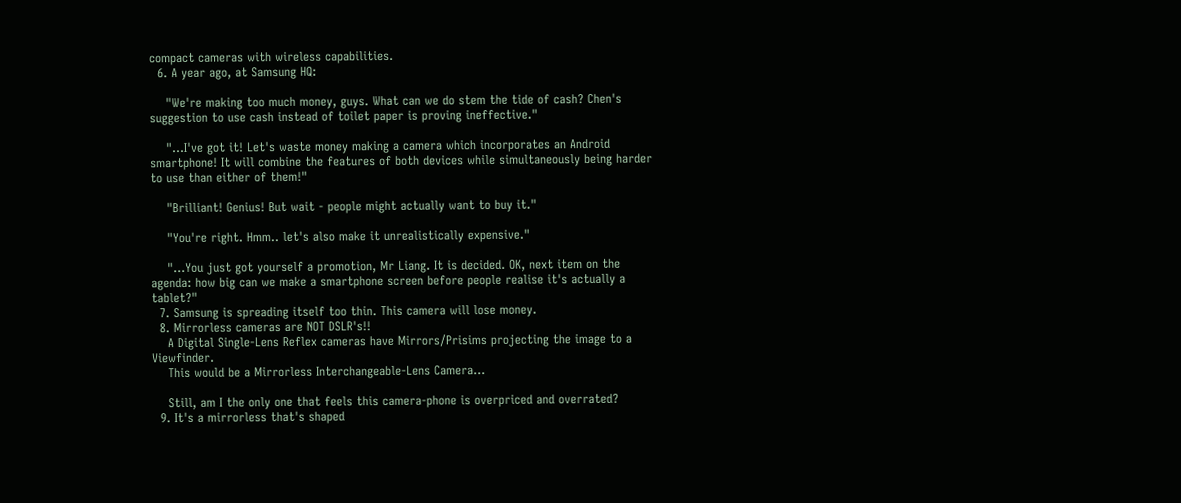compact cameras with wireless capabilities.
  6. A year ago, at Samsung HQ:

    "We're making too much money, guys. What can we do stem the tide of cash? Chen's suggestion to use cash instead of toilet paper is proving ineffective."

    "...I've got it! Let's waste money making a camera which incorporates an Android smartphone! It will combine the features of both devices while simultaneously being harder to use than either of them!"

    "Brilliant! Genius! But wait - people might actually want to buy it."

    "You're right. Hmm.. let's also make it unrealistically expensive."

    "...You just got yourself a promotion, Mr Liang. It is decided. OK, next item on the agenda: how big can we make a smartphone screen before people realise it's actually a tablet?"
  7. Samsung is spreading itself too thin. This camera will lose money.
  8. Mirrorless cameras are NOT DSLR's!!
    A Digital Single-Lens Reflex cameras have Mirrors/Prisims projecting the image to a Viewfinder.
    This would be a Mirrorless Interchangeable-Lens Camera...

    Still, am I the only one that feels this camera-phone is overpriced and overrated?
  9. It's a mirrorless that's shaped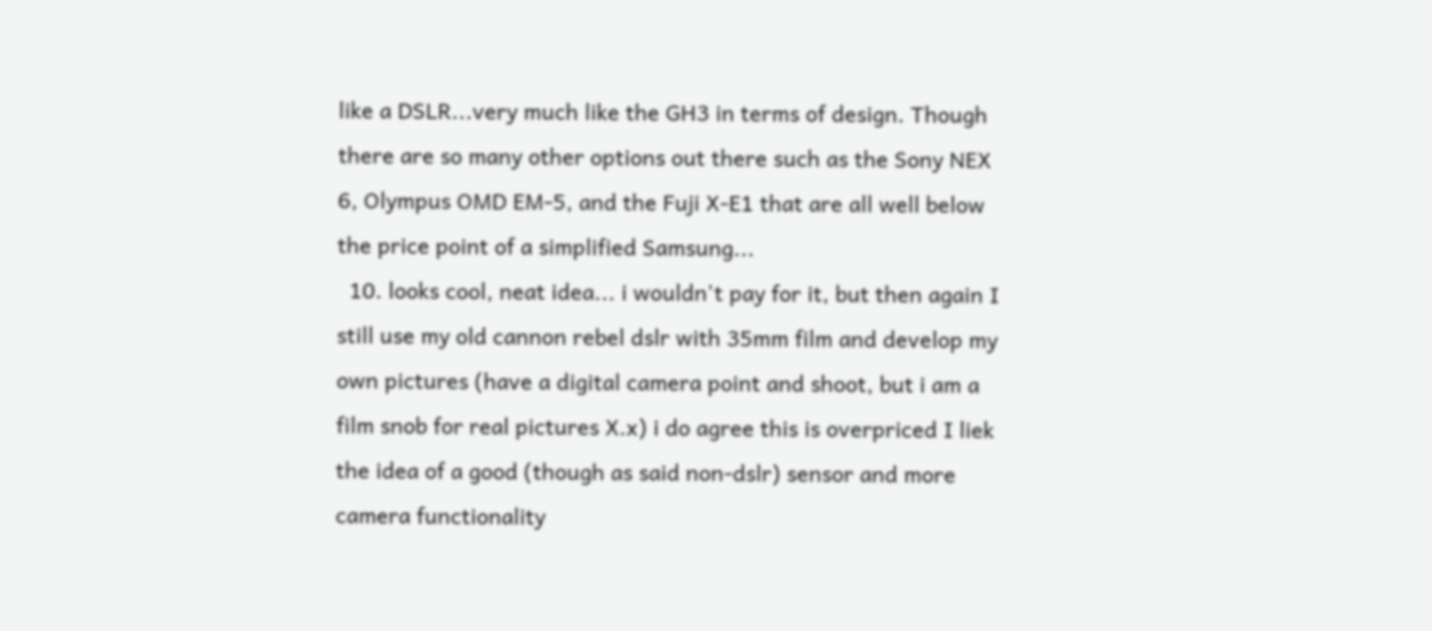like a DSLR...very much like the GH3 in terms of design. Though there are so many other options out there such as the Sony NEX 6, Olympus OMD EM-5, and the Fuji X-E1 that are all well below the price point of a simplified Samsung...
  10. looks cool, neat idea... i wouldn't pay for it, but then again I still use my old cannon rebel dslr with 35mm film and develop my own pictures (have a digital camera point and shoot, but i am a film snob for real pictures X.x) i do agree this is overpriced I liek the idea of a good (though as said non-dslr) sensor and more camera functionality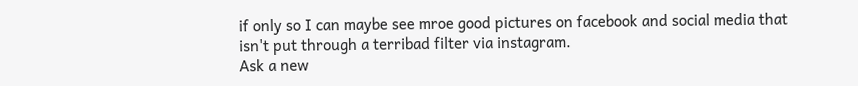if only so I can maybe see mroe good pictures on facebook and social media that isn't put through a terribad filter via instagram.
Ask a new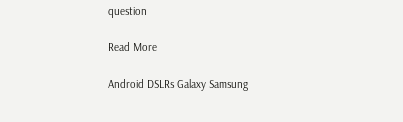question

Read More

Android DSLRs Galaxy Samsung